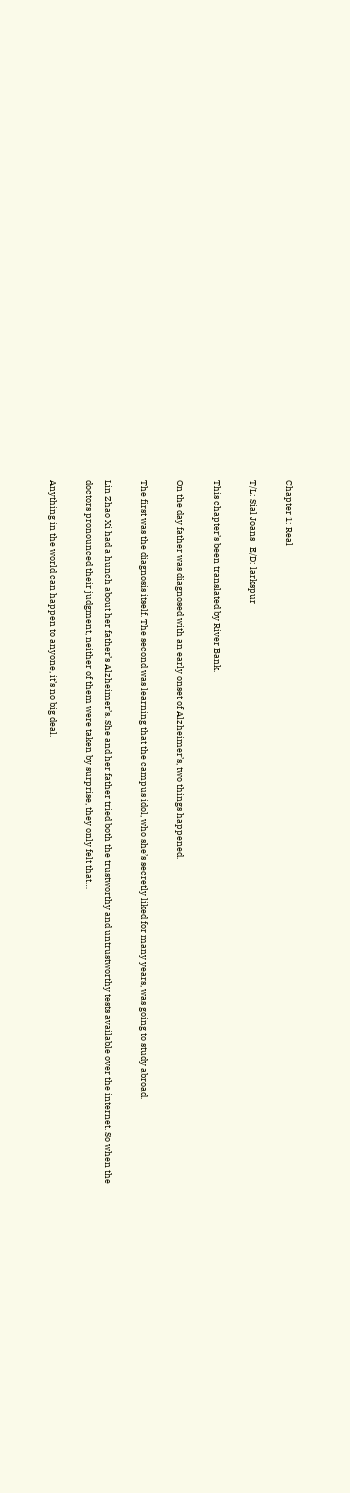Chapter 1: Real

T/L: Sial Joans   E/D: larkspur

This chapter’s been translated by River Bank.

On the day father was diagnosed with an early onset of Alzheimer’s, two things happened.

The first was the diagnosis itself. The second was learning that the campus idol, who she’s secretly liked for many years, was going to study abroad.

Lin Zhao Xi had a hunch about her father’s Alzheimer’s. She and her father tried both the trustworthy and untrustworthy tests available over the internet. So when the doctors pronounced their judgment, neither of them were taken by surprise, they only felt that…

Anything in the world can happen to anyone, it’s no big deal.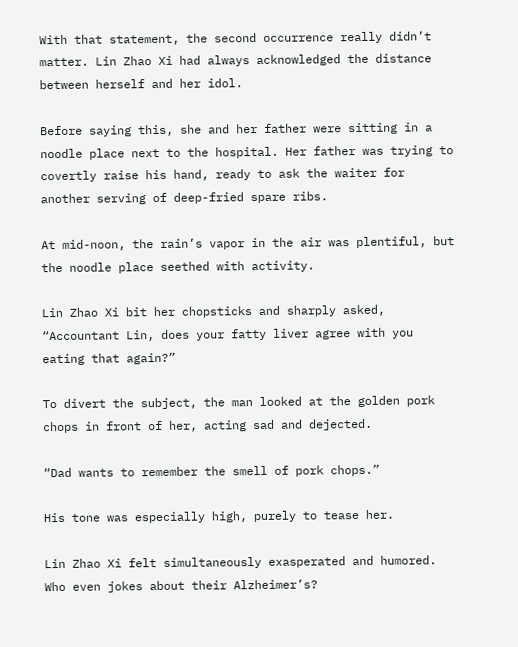With that statement, the second occurrence really didn’t matter. Lin Zhao Xi had always acknowledged the distance between herself and her idol.

Before saying this, she and her father were sitting in a noodle place next to the hospital. Her father was trying to covertly raise his hand, ready to ask the waiter for another serving of deep-fried spare ribs.

At mid-noon, the rain’s vapor in the air was plentiful, but the noodle place seethed with activity.

Lin Zhao Xi bit her chopsticks and sharply asked, “Accountant Lin, does your fatty liver agree with you eating that again?”

To divert the subject, the man looked at the golden pork chops in front of her, acting sad and dejected.

“Dad wants to remember the smell of pork chops.”

His tone was especially high, purely to tease her.

Lin Zhao Xi felt simultaneously exasperated and humored. Who even jokes about their Alzheimer’s?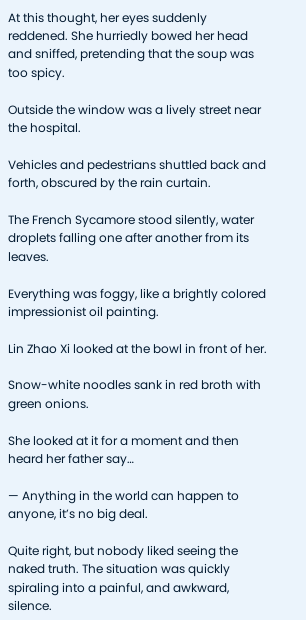At this thought, her eyes suddenly reddened. She hurriedly bowed her head and sniffed, pretending that the soup was too spicy.

Outside the window was a lively street near the hospital.

Vehicles and pedestrians shuttled back and forth, obscured by the rain curtain.

The French Sycamore stood silently, water droplets falling one after another from its leaves.

Everything was foggy, like a brightly colored impressionist oil painting.

Lin Zhao Xi looked at the bowl in front of her.

Snow-white noodles sank in red broth with green onions.

She looked at it for a moment and then heard her father say…

— Anything in the world can happen to anyone, it’s no big deal.

Quite right, but nobody liked seeing the naked truth. The situation was quickly spiraling into a painful, and awkward, silence.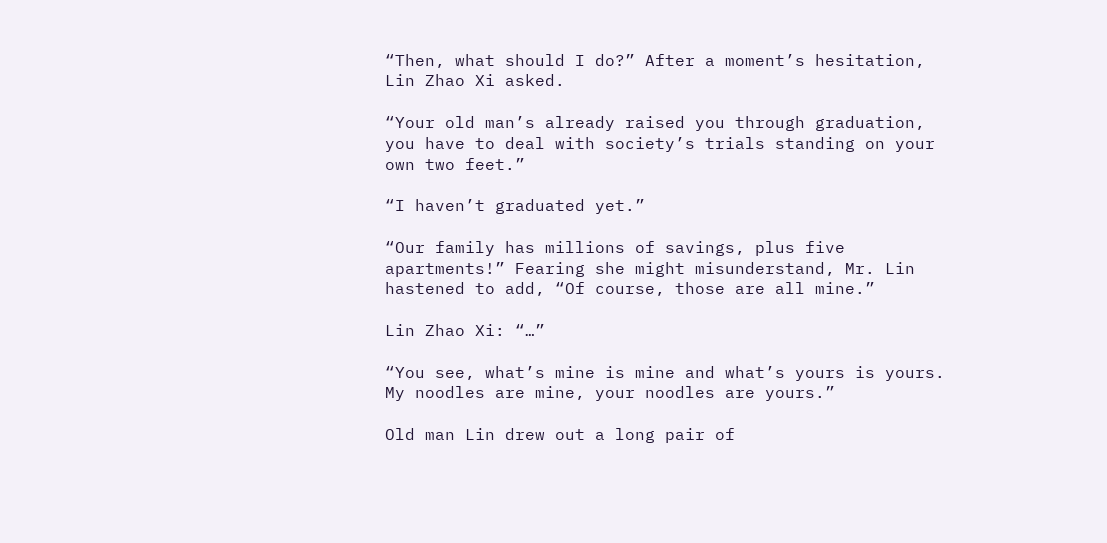“Then, what should I do?” After a moment’s hesitation, Lin Zhao Xi asked.

“Your old man’s already raised you through graduation, you have to deal with society’s trials standing on your own two feet.”

“I haven’t graduated yet.”

“Our family has millions of savings, plus five apartments!” Fearing she might misunderstand, Mr. Lin hastened to add, “Of course, those are all mine.”

Lin Zhao Xi: “…”

“You see, what’s mine is mine and what’s yours is yours. My noodles are mine, your noodles are yours.”

Old man Lin drew out a long pair of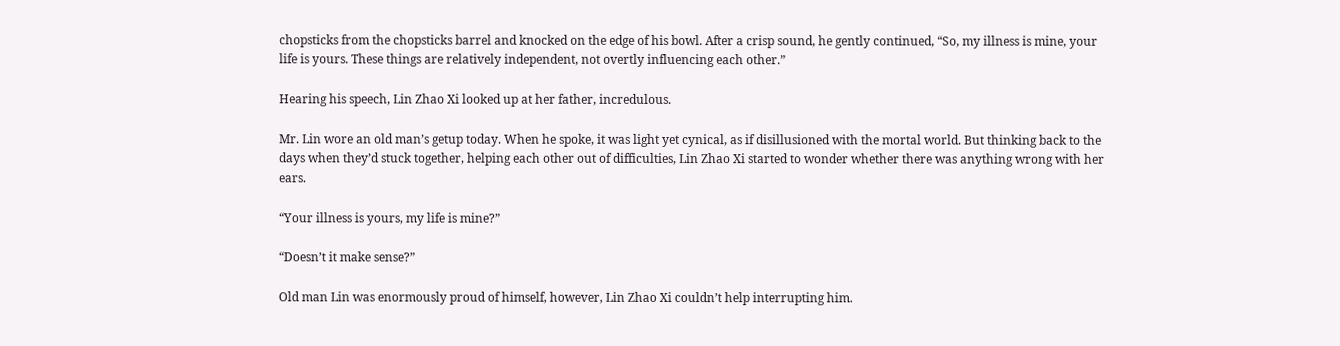chopsticks from the chopsticks barrel and knocked on the edge of his bowl. After a crisp sound, he gently continued, “So, my illness is mine, your life is yours. These things are relatively independent, not overtly influencing each other.”

Hearing his speech, Lin Zhao Xi looked up at her father, incredulous.

Mr. Lin wore an old man’s getup today. When he spoke, it was light yet cynical, as if disillusioned with the mortal world. But thinking back to the days when they’d stuck together, helping each other out of difficulties, Lin Zhao Xi started to wonder whether there was anything wrong with her ears.

“Your illness is yours, my life is mine?”

“Doesn’t it make sense?”

Old man Lin was enormously proud of himself, however, Lin Zhao Xi couldn’t help interrupting him.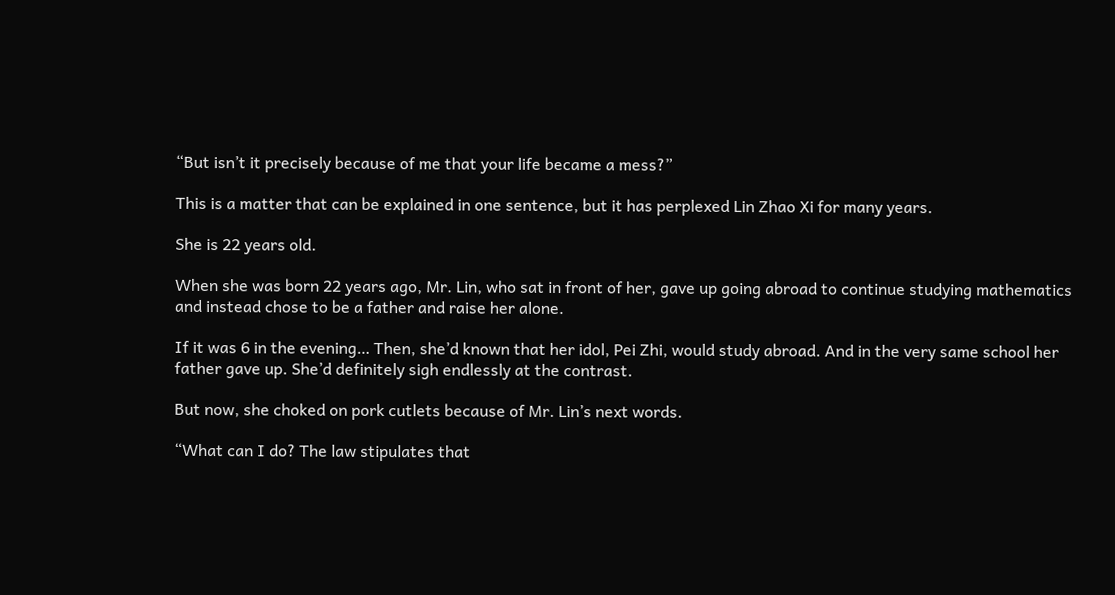“But isn’t it precisely because of me that your life became a mess?”

This is a matter that can be explained in one sentence, but it has perplexed Lin Zhao Xi for many years.

She is 22 years old.

When she was born 22 years ago, Mr. Lin, who sat in front of her, gave up going abroad to continue studying mathematics and instead chose to be a father and raise her alone.

If it was 6 in the evening… Then, she’d known that her idol, Pei Zhi, would study abroad. And in the very same school her father gave up. She’d definitely sigh endlessly at the contrast.

But now, she choked on pork cutlets because of Mr. Lin’s next words.

“What can I do? The law stipulates that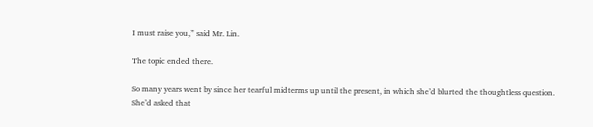I must raise you,” said Mr. Lin.

The topic ended there.

So many years went by since her tearful midterms up until the present, in which she’d blurted the thoughtless question. She’d asked that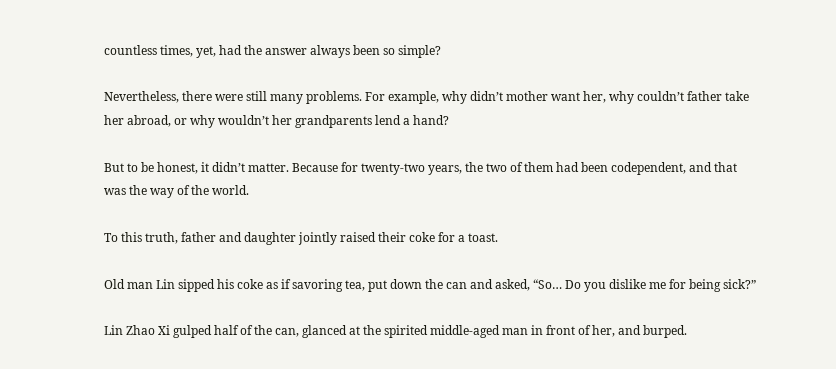countless times, yet, had the answer always been so simple?

Nevertheless, there were still many problems. For example, why didn’t mother want her, why couldn’t father take her abroad, or why wouldn’t her grandparents lend a hand?

But to be honest, it didn’t matter. Because for twenty-two years, the two of them had been codependent, and that was the way of the world.

To this truth, father and daughter jointly raised their coke for a toast.

Old man Lin sipped his coke as if savoring tea, put down the can and asked, “So… Do you dislike me for being sick?”

Lin Zhao Xi gulped half of the can, glanced at the spirited middle-aged man in front of her, and burped.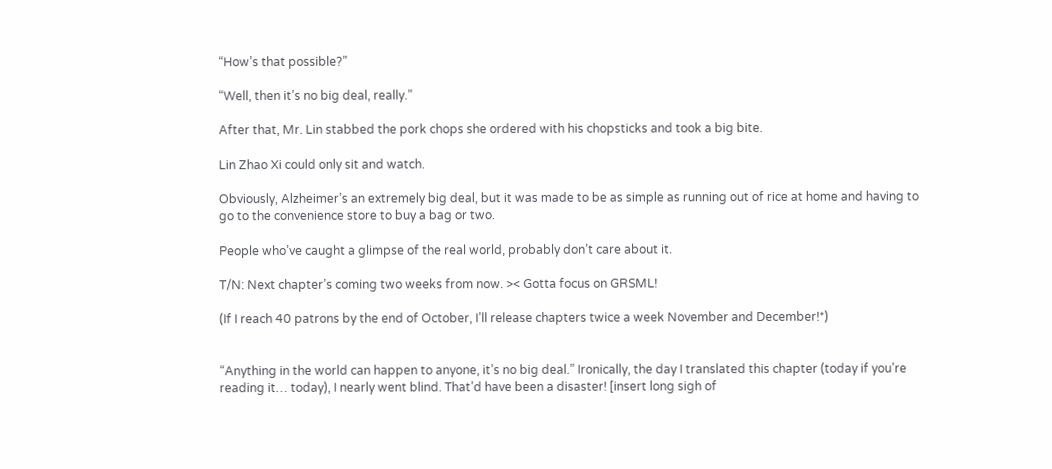“How’s that possible?”

“Well, then it’s no big deal, really.”

After that, Mr. Lin stabbed the pork chops she ordered with his chopsticks and took a big bite.

Lin Zhao Xi could only sit and watch.

Obviously, Alzheimer’s an extremely big deal, but it was made to be as simple as running out of rice at home and having to go to the convenience store to buy a bag or two.

People who’ve caught a glimpse of the real world, probably don’t care about it.

T/N: Next chapter’s coming two weeks from now. >< Gotta focus on GRSML!

(If I reach 40 patrons by the end of October, I’ll release chapters twice a week November and December!*)


“Anything in the world can happen to anyone, it’s no big deal.” Ironically, the day I translated this chapter (today if you’re reading it… today), I nearly went blind. That’d have been a disaster! [insert long sigh of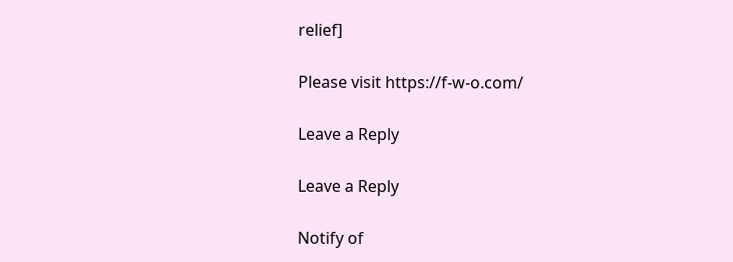relief]

Please visit https://f-w-o.com/

Leave a Reply

Leave a Reply

Notify of